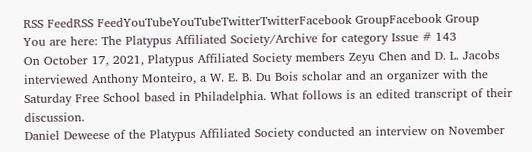RSS FeedRSS FeedYouTubeYouTubeTwitterTwitterFacebook GroupFacebook Group
You are here: The Platypus Affiliated Society/Archive for category Issue # 143
On October 17, 2021, Platypus Affiliated Society members Zeyu Chen and D. L. Jacobs interviewed Anthony Monteiro, a W. E. B. Du Bois scholar and an organizer with the Saturday Free School based in Philadelphia. What follows is an edited transcript of their discussion.
Daniel Deweese of the Platypus Affiliated Society conducted an interview on November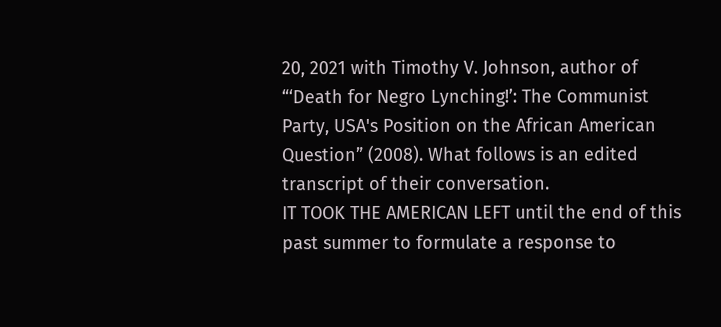20, 2021 with Timothy V. Johnson, author of “‘Death for Negro Lynching!’: The Communist Party, USA's Position on the African American Question” (2008). What follows is an edited transcript of their conversation.
IT TOOK THE AMERICAN LEFT until the end of this past summer to formulate a response to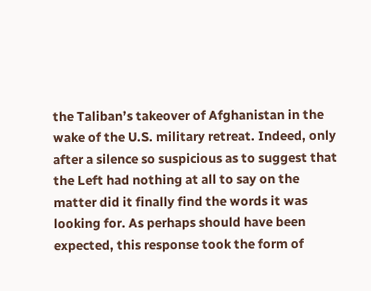the Taliban’s takeover of Afghanistan in the wake of the U.S. military retreat. Indeed, only after a silence so suspicious as to suggest that the Left had nothing at all to say on the matter did it finally find the words it was looking for. As perhaps should have been expected, this response took the form of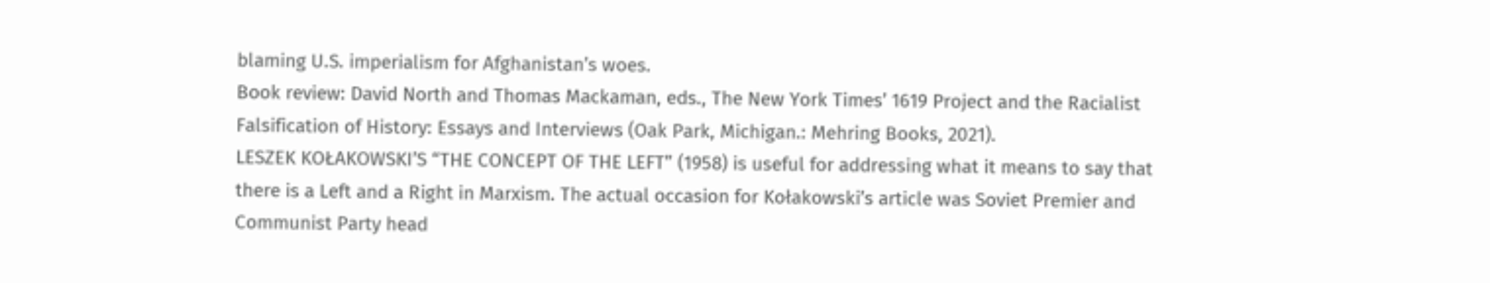blaming U.S. imperialism for Afghanistan’s woes.
Book review: David North and Thomas Mackaman, eds., The New York Times’ 1619 Project and the Racialist Falsification of History: Essays and Interviews (Oak Park, Michigan.: Mehring Books, 2021).
LESZEK KOŁAKOWSKI’S “THE CONCEPT OF THE LEFT” (1958) is useful for addressing what it means to say that there is a Left and a Right in Marxism. The actual occasion for Kołakowski’s article was Soviet Premier and Communist Party head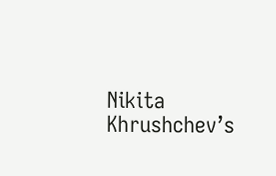Nikita Khrushchev’s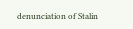denunciation of Stalin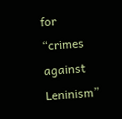for “crimes against Leninism”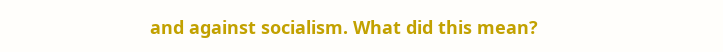and against socialism. What did this mean?